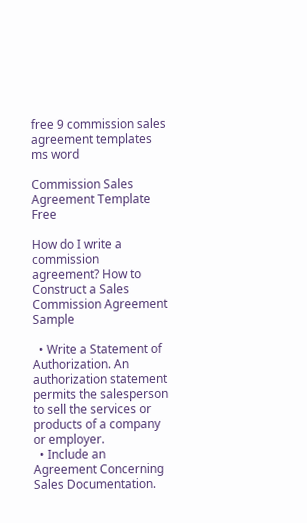free 9 commission sales agreement templates ms word

Commission Sales Agreement Template Free

How do I write a commission agreement? How to Construct a Sales Commission Agreement Sample

  • Write a Statement of Authorization. An authorization statement permits the salesperson to sell the services or products of a company or employer.
  • Include an Agreement Concerning Sales Documentation.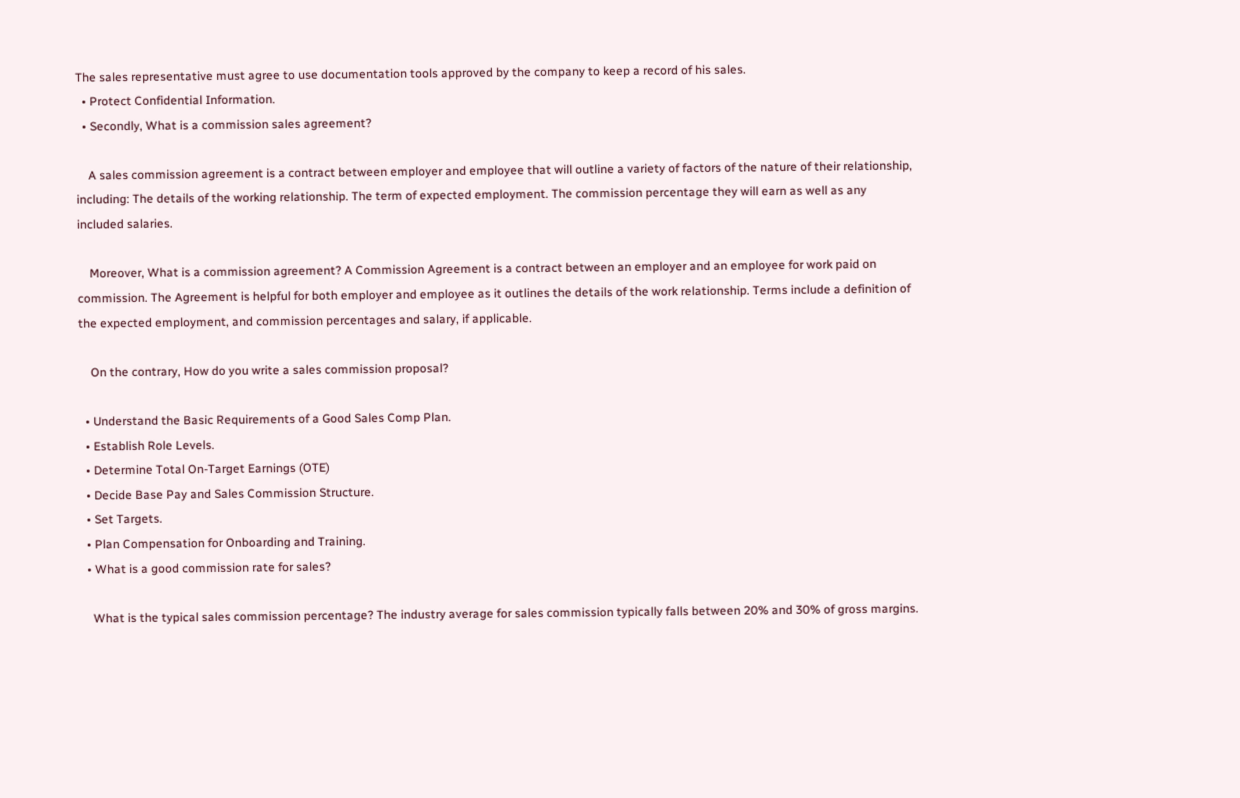The sales representative must agree to use documentation tools approved by the company to keep a record of his sales.
  • Protect Confidential Information.
  • Secondly, What is a commission sales agreement?

    A sales commission agreement is a contract between employer and employee that will outline a variety of factors of the nature of their relationship, including: The details of the working relationship. The term of expected employment. The commission percentage they will earn as well as any included salaries.

    Moreover, What is a commission agreement? A Commission Agreement is a contract between an employer and an employee for work paid on commission. The Agreement is helpful for both employer and employee as it outlines the details of the work relationship. Terms include a definition of the expected employment, and commission percentages and salary, if applicable.

    On the contrary, How do you write a sales commission proposal?

  • Understand the Basic Requirements of a Good Sales Comp Plan.
  • Establish Role Levels.
  • Determine Total On-Target Earnings (OTE)
  • Decide Base Pay and Sales Commission Structure.
  • Set Targets.
  • Plan Compensation for Onboarding and Training.
  • What is a good commission rate for sales?

    What is the typical sales commission percentage? The industry average for sales commission typically falls between 20% and 30% of gross margins.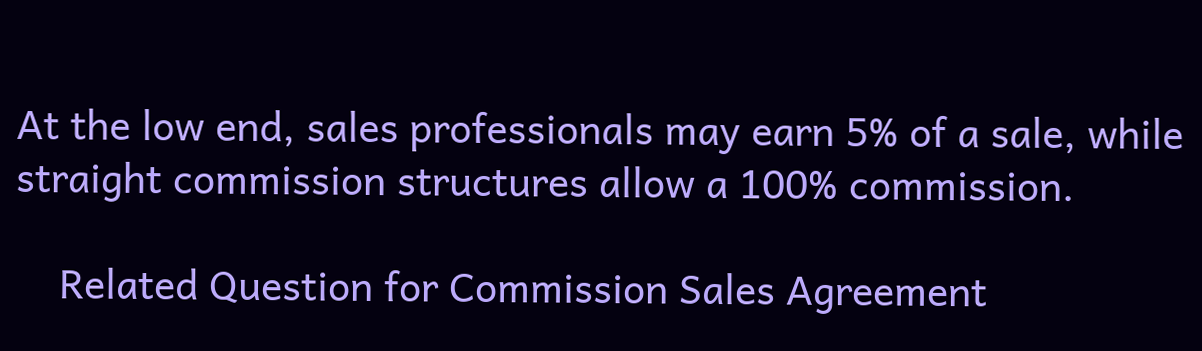At the low end, sales professionals may earn 5% of a sale, while straight commission structures allow a 100% commission.

    Related Question for Commission Sales Agreement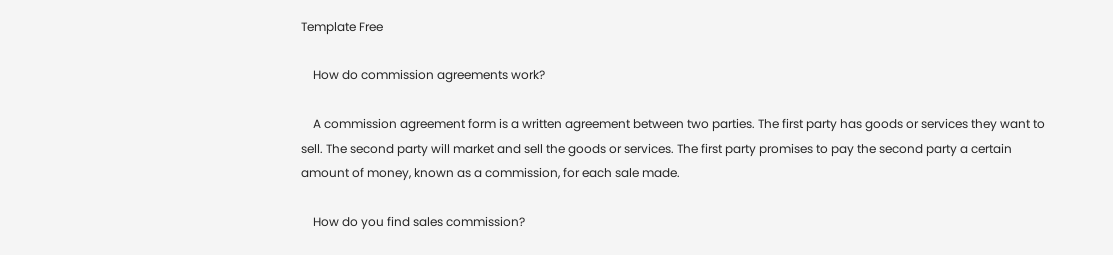Template Free

    How do commission agreements work?

    A commission agreement form is a written agreement between two parties. The first party has goods or services they want to sell. The second party will market and sell the goods or services. The first party promises to pay the second party a certain amount of money, known as a commission, for each sale made.

    How do you find sales commission?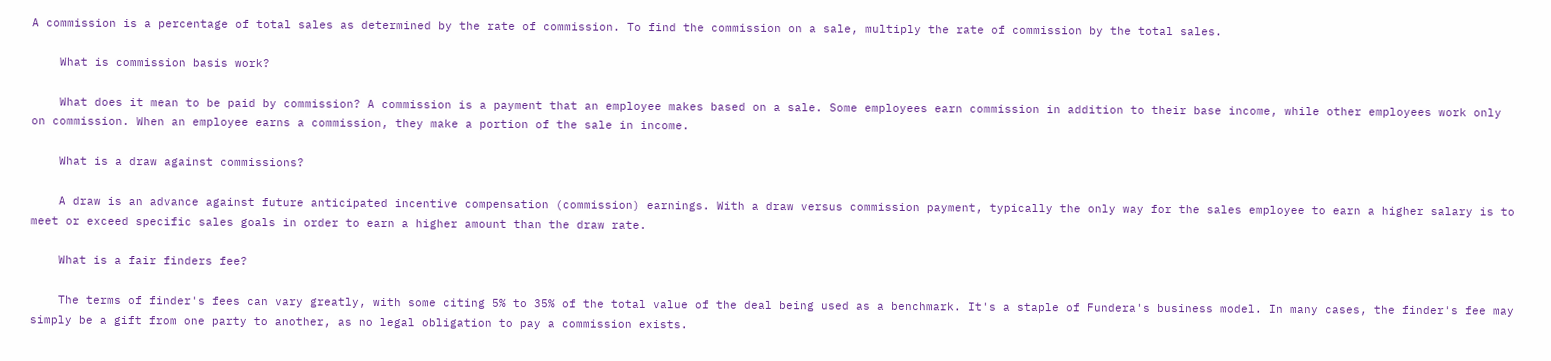A commission is a percentage of total sales as determined by the rate of commission. To find the commission on a sale, multiply the rate of commission by the total sales.

    What is commission basis work?

    What does it mean to be paid by commission? A commission is a payment that an employee makes based on a sale. Some employees earn commission in addition to their base income, while other employees work only on commission. When an employee earns a commission, they make a portion of the sale in income.

    What is a draw against commissions?

    A draw is an advance against future anticipated incentive compensation (commission) earnings. With a draw versus commission payment, typically the only way for the sales employee to earn a higher salary is to meet or exceed specific sales goals in order to earn a higher amount than the draw rate.

    What is a fair finders fee?

    The terms of finder's fees can vary greatly, with some citing 5% to 35% of the total value of the deal being used as a benchmark. It's a staple of Fundera's business model. In many cases, the finder's fee may simply be a gift from one party to another, as no legal obligation to pay a commission exists.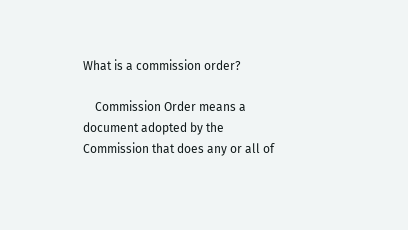What is a commission order?

    Commission Order means a document adopted by the Commission that does any or all of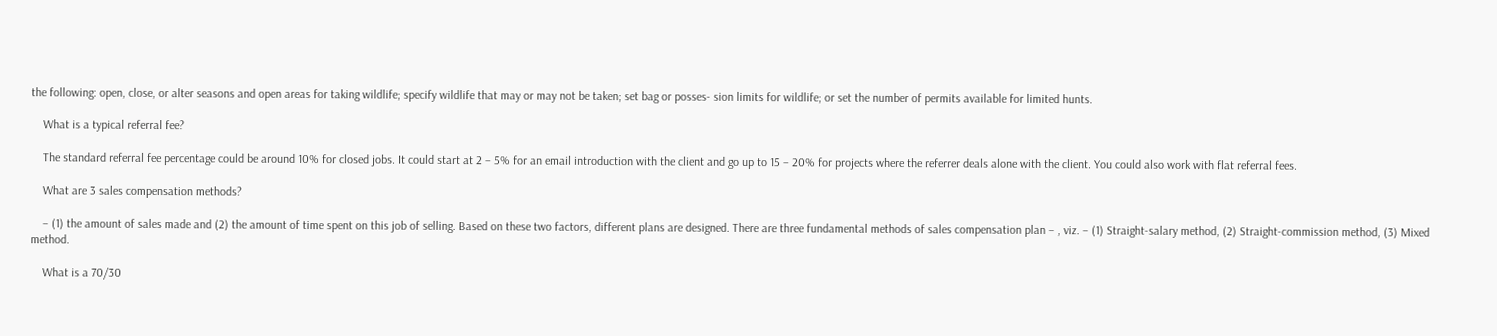the following: open, close, or alter seasons and open areas for taking wildlife; specify wildlife that may or may not be taken; set bag or posses- sion limits for wildlife; or set the number of permits available for limited hunts.

    What is a typical referral fee?

    The standard referral fee percentage could be around 10% for closed jobs. It could start at 2 – 5% for an email introduction with the client and go up to 15 – 20% for projects where the referrer deals alone with the client. You could also work with flat referral fees.

    What are 3 sales compensation methods?

    – (1) the amount of sales made and (2) the amount of time spent on this job of selling. Based on these two factors, different plans are designed. There are three fundamental methods of sales compensation plan – , viz. – (1) Straight-salary method, (2) Straight-commission method, (3) Mixed method.

    What is a 70/30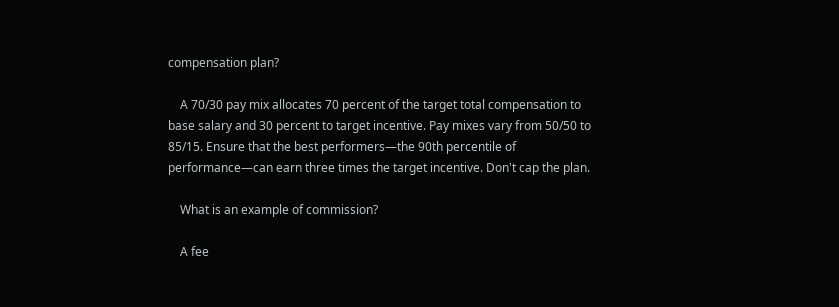compensation plan?

    A 70/30 pay mix allocates 70 percent of the target total compensation to base salary and 30 percent to target incentive. Pay mixes vary from 50/50 to 85/15. Ensure that the best performers—the 90th percentile of performance—can earn three times the target incentive. Don't cap the plan.

    What is an example of commission?

    A fee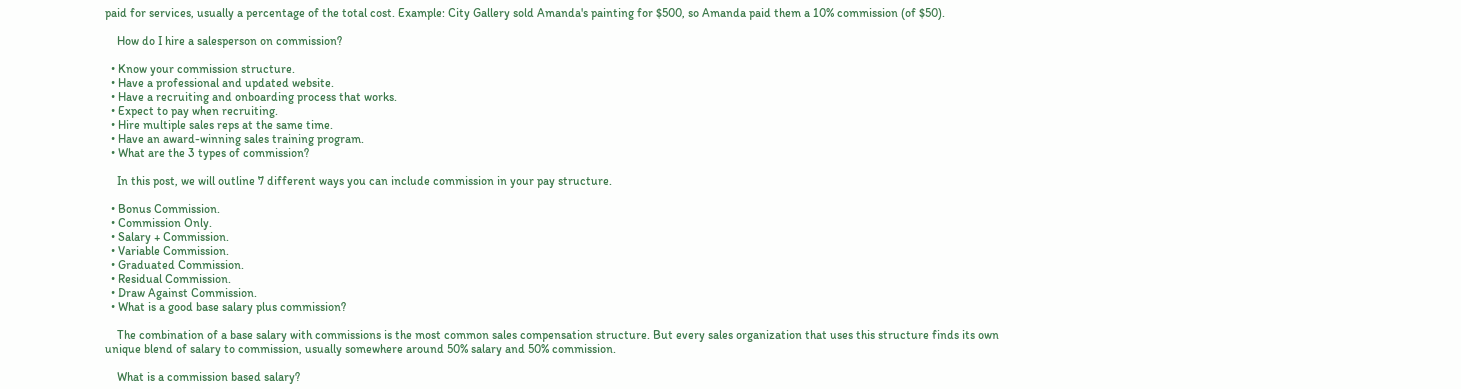paid for services, usually a percentage of the total cost. Example: City Gallery sold Amanda's painting for $500, so Amanda paid them a 10% commission (of $50).

    How do I hire a salesperson on commission?

  • Know your commission structure.
  • Have a professional and updated website.
  • Have a recruiting and onboarding process that works.
  • Expect to pay when recruiting.
  • Hire multiple sales reps at the same time.
  • Have an award-winning sales training program.
  • What are the 3 types of commission?

    In this post, we will outline 7 different ways you can include commission in your pay structure.

  • Bonus Commission.
  • Commission Only.
  • Salary + Commission.
  • Variable Commission.
  • Graduated Commission.
  • Residual Commission.
  • Draw Against Commission.
  • What is a good base salary plus commission?

    The combination of a base salary with commissions is the most common sales compensation structure. But every sales organization that uses this structure finds its own unique blend of salary to commission, usually somewhere around 50% salary and 50% commission.

    What is a commission based salary?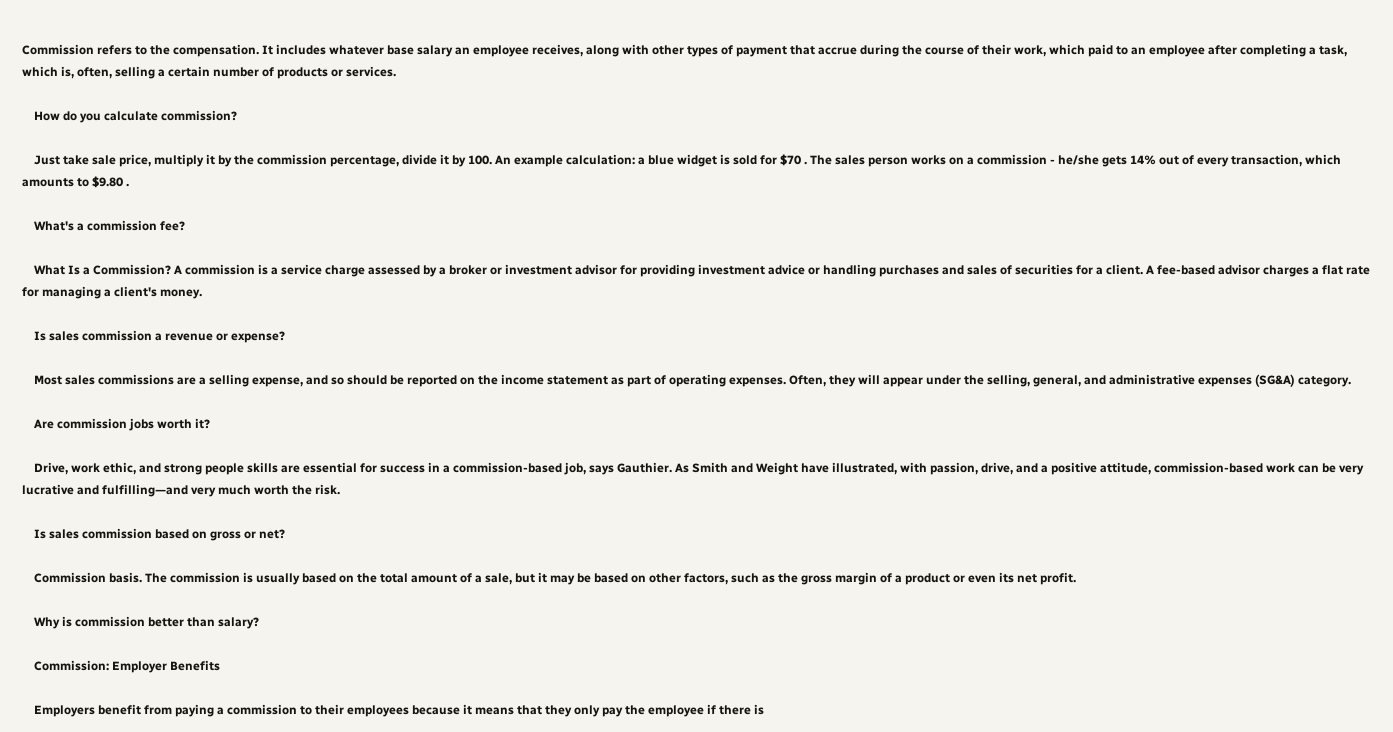Commission refers to the compensation. It includes whatever base salary an employee receives, along with other types of payment that accrue during the course of their work, which paid to an employee after completing a task, which is, often, selling a certain number of products or services.

    How do you calculate commission?

    Just take sale price, multiply it by the commission percentage, divide it by 100. An example calculation: a blue widget is sold for $70 . The sales person works on a commission - he/she gets 14% out of every transaction, which amounts to $9.80 .

    What's a commission fee?

    What Is a Commission? A commission is a service charge assessed by a broker or investment advisor for providing investment advice or handling purchases and sales of securities for a client. A fee-based advisor charges a flat rate for managing a client's money.

    Is sales commission a revenue or expense?

    Most sales commissions are a selling expense, and so should be reported on the income statement as part of operating expenses. Often, they will appear under the selling, general, and administrative expenses (SG&A) category.

    Are commission jobs worth it?

    Drive, work ethic, and strong people skills are essential for success in a commission-based job, says Gauthier. As Smith and Weight have illustrated, with passion, drive, and a positive attitude, commission-based work can be very lucrative and fulfilling—and very much worth the risk.

    Is sales commission based on gross or net?

    Commission basis. The commission is usually based on the total amount of a sale, but it may be based on other factors, such as the gross margin of a product or even its net profit.

    Why is commission better than salary?

    Commission: Employer Benefits

    Employers benefit from paying a commission to their employees because it means that they only pay the employee if there is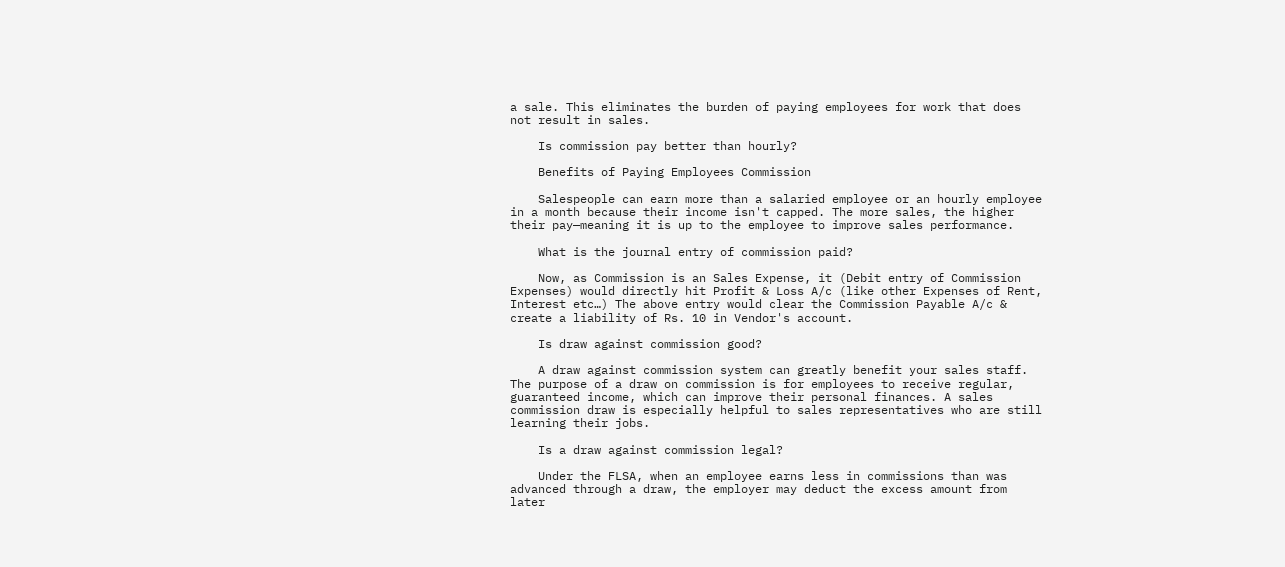a sale. This eliminates the burden of paying employees for work that does not result in sales.

    Is commission pay better than hourly?

    Benefits of Paying Employees Commission

    Salespeople can earn more than a salaried employee or an hourly employee in a month because their income isn't capped. The more sales, the higher their pay—meaning it is up to the employee to improve sales performance.

    What is the journal entry of commission paid?

    Now, as Commission is an Sales Expense, it (Debit entry of Commission Expenses) would directly hit Profit & Loss A/c (like other Expenses of Rent, Interest etc…) The above entry would clear the Commission Payable A/c & create a liability of Rs. 10 in Vendor's account.

    Is draw against commission good?

    A draw against commission system can greatly benefit your sales staff. The purpose of a draw on commission is for employees to receive regular, guaranteed income, which can improve their personal finances. A sales commission draw is especially helpful to sales representatives who are still learning their jobs.

    Is a draw against commission legal?

    Under the FLSA, when an employee earns less in commissions than was advanced through a draw, the employer may deduct the excess amount from later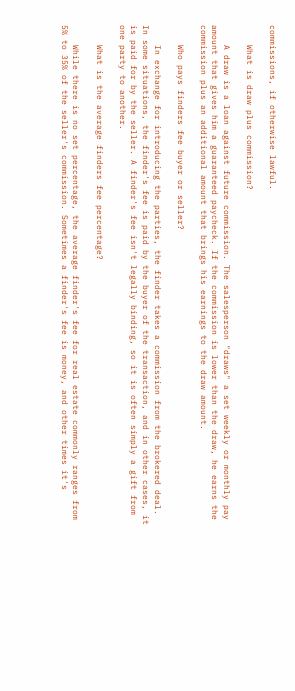commissions, if otherwise lawful.

    What is draw plus commission?

    A draw is a loan against future commission. The salesperson "draws" a set weekly or monthly pay amount that gives him a guaranteed paycheck. If the commission is lower than the draw, he earns the commission plus an additional amount that brings his earnings to the draw amount.

    Who pays finders fee buyer or seller?

    In exchange for introducing the parties, the finder takes a commission from the brokered deal. In some situations, the finder's fee is paid by the buyer of the transaction, and in other cases, it is paid for by the seller. A finder's fee isn't legally binding, so it is often simply a gift from one party to another.

    What is the average finders fee percentage?

    While there is no set percentage, the average finder's fee for real estate commonly ranges from 5% to 35% of the seller's commission. Sometimes a finder's fee is money, and other times it's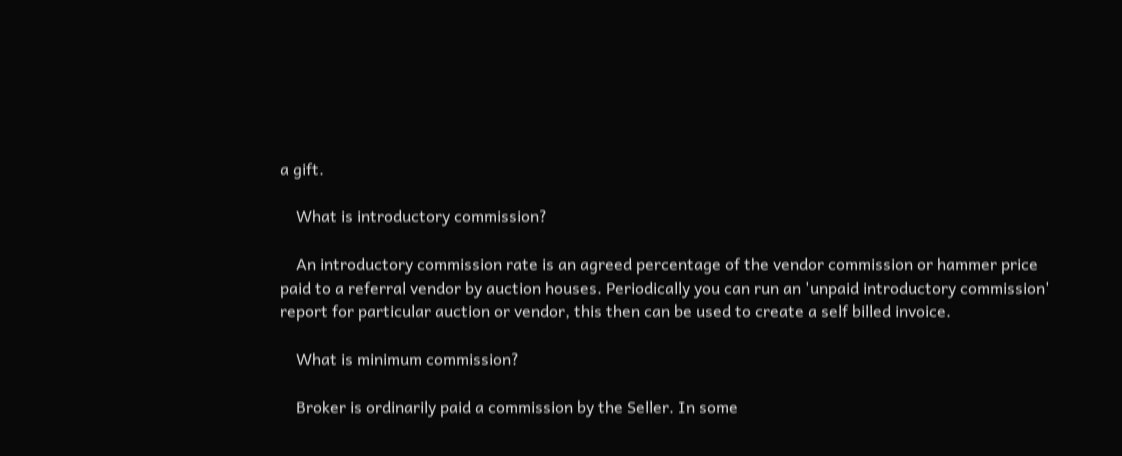a gift.

    What is introductory commission?

    An introductory commission rate is an agreed percentage of the vendor commission or hammer price paid to a referral vendor by auction houses. Periodically you can run an 'unpaid introductory commission' report for particular auction or vendor, this then can be used to create a self billed invoice.

    What is minimum commission?

    Broker is ordinarily paid a commission by the Seller. In some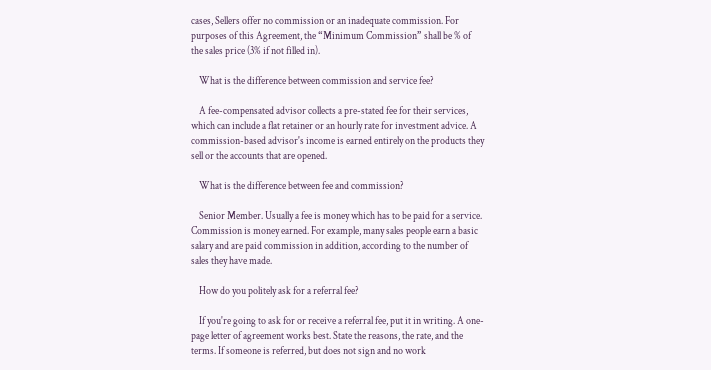cases, Sellers offer no commission or an inadequate commission. For purposes of this Agreement, the “Minimum Commission” shall be % of the sales price (3% if not filled in).

    What is the difference between commission and service fee?

    A fee-compensated advisor collects a pre-stated fee for their services, which can include a flat retainer or an hourly rate for investment advice. A commission-based advisor's income is earned entirely on the products they sell or the accounts that are opened.

    What is the difference between fee and commission?

    Senior Member. Usually a fee is money which has to be paid for a service. Commission is money earned. For example, many sales people earn a basic salary and are paid commission in addition, according to the number of sales they have made.

    How do you politely ask for a referral fee?

    If you're going to ask for or receive a referral fee, put it in writing. A one-page letter of agreement works best. State the reasons, the rate, and the terms. If someone is referred, but does not sign and no work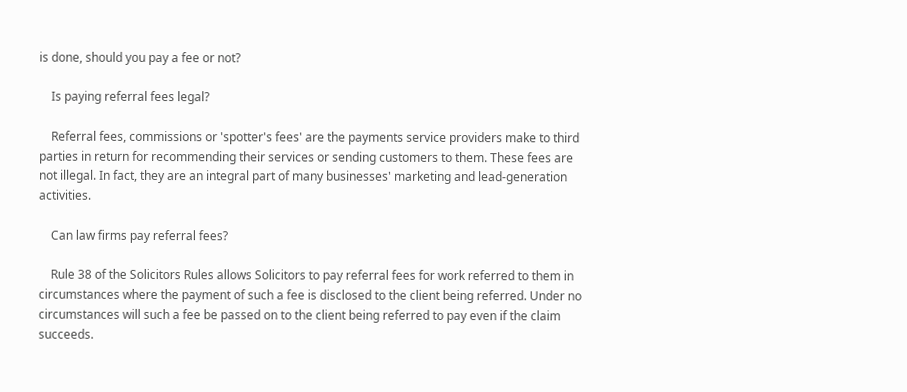is done, should you pay a fee or not?

    Is paying referral fees legal?

    Referral fees, commissions or 'spotter's fees' are the payments service providers make to third parties in return for recommending their services or sending customers to them. These fees are not illegal. In fact, they are an integral part of many businesses' marketing and lead-generation activities.

    Can law firms pay referral fees?

    Rule 38 of the Solicitors Rules allows Solicitors to pay referral fees for work referred to them in circumstances where the payment of such a fee is disclosed to the client being referred. Under no circumstances will such a fee be passed on to the client being referred to pay even if the claim succeeds.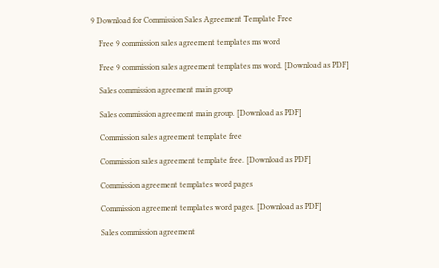9 Download for Commission Sales Agreement Template Free

    Free 9 commission sales agreement templates ms word

    Free 9 commission sales agreement templates ms word. [Download as PDF]

    Sales commission agreement main group

    Sales commission agreement main group. [Download as PDF]

    Commission sales agreement template free

    Commission sales agreement template free. [Download as PDF]

    Commission agreement templates word pages

    Commission agreement templates word pages. [Download as PDF]

    Sales commission agreement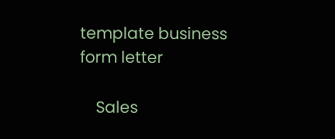template business form letter

    Sales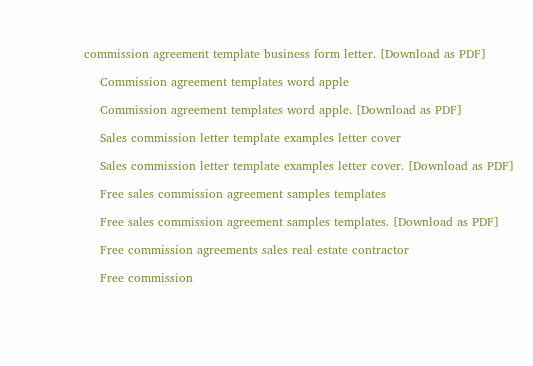commission agreement template business form letter. [Download as PDF]

    Commission agreement templates word apple

    Commission agreement templates word apple. [Download as PDF]

    Sales commission letter template examples letter cover

    Sales commission letter template examples letter cover. [Download as PDF]

    Free sales commission agreement samples templates

    Free sales commission agreement samples templates. [Download as PDF]

    Free commission agreements sales real estate contractor

    Free commission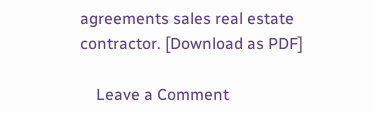agreements sales real estate contractor. [Download as PDF]

    Leave a Comment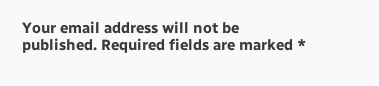Your email address will not be published. Required fields are marked *